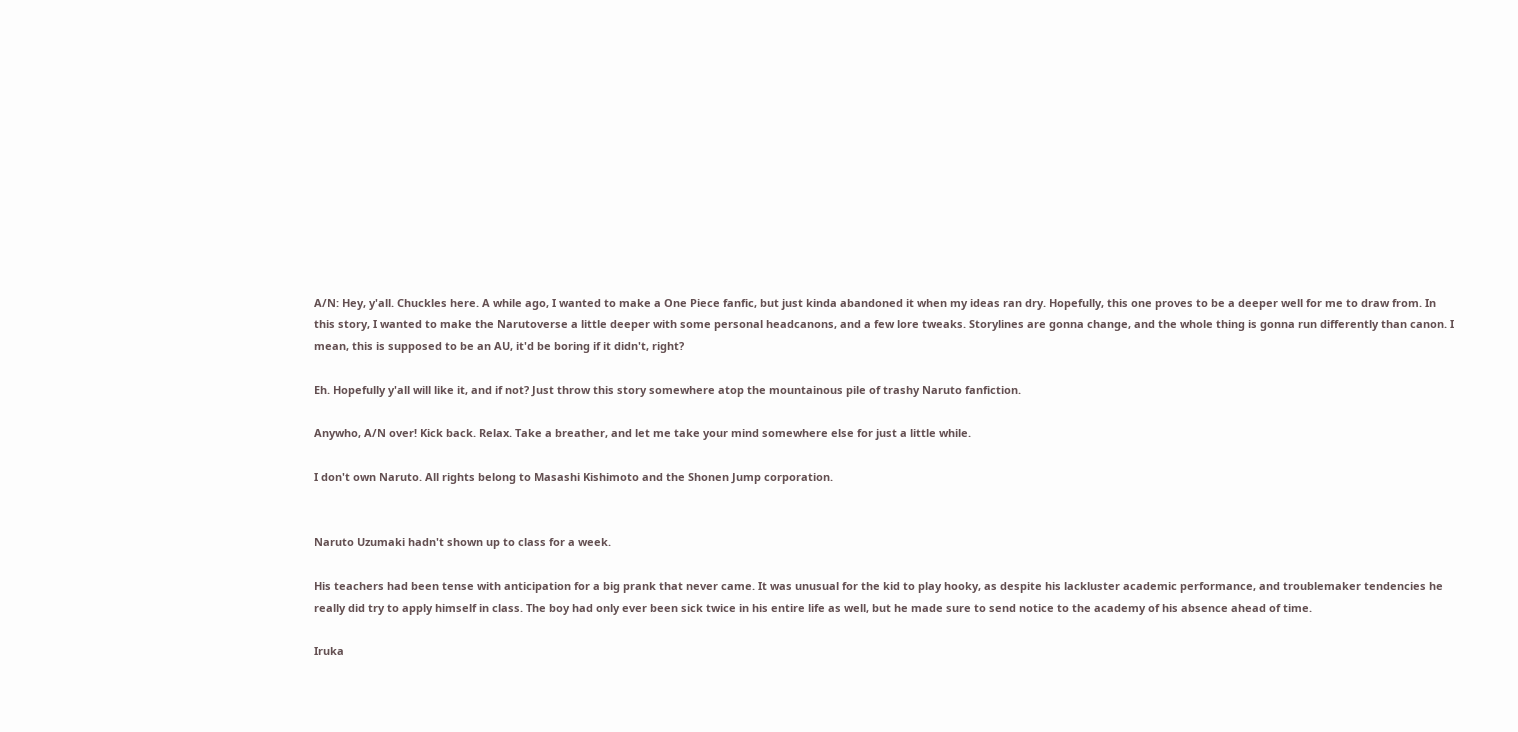A/N: Hey, y'all. Chuckles here. A while ago, I wanted to make a One Piece fanfic, but just kinda abandoned it when my ideas ran dry. Hopefully, this one proves to be a deeper well for me to draw from. In this story, I wanted to make the Narutoverse a little deeper with some personal headcanons, and a few lore tweaks. Storylines are gonna change, and the whole thing is gonna run differently than canon. I mean, this is supposed to be an AU, it'd be boring if it didn't, right?

Eh. Hopefully y'all will like it, and if not? Just throw this story somewhere atop the mountainous pile of trashy Naruto fanfiction.

Anywho, A/N over! Kick back. Relax. Take a breather, and let me take your mind somewhere else for just a little while.

I don't own Naruto. All rights belong to Masashi Kishimoto and the Shonen Jump corporation.


Naruto Uzumaki hadn't shown up to class for a week.

His teachers had been tense with anticipation for a big prank that never came. It was unusual for the kid to play hooky, as despite his lackluster academic performance, and troublemaker tendencies he really did try to apply himself in class. The boy had only ever been sick twice in his entire life as well, but he made sure to send notice to the academy of his absence ahead of time.

Iruka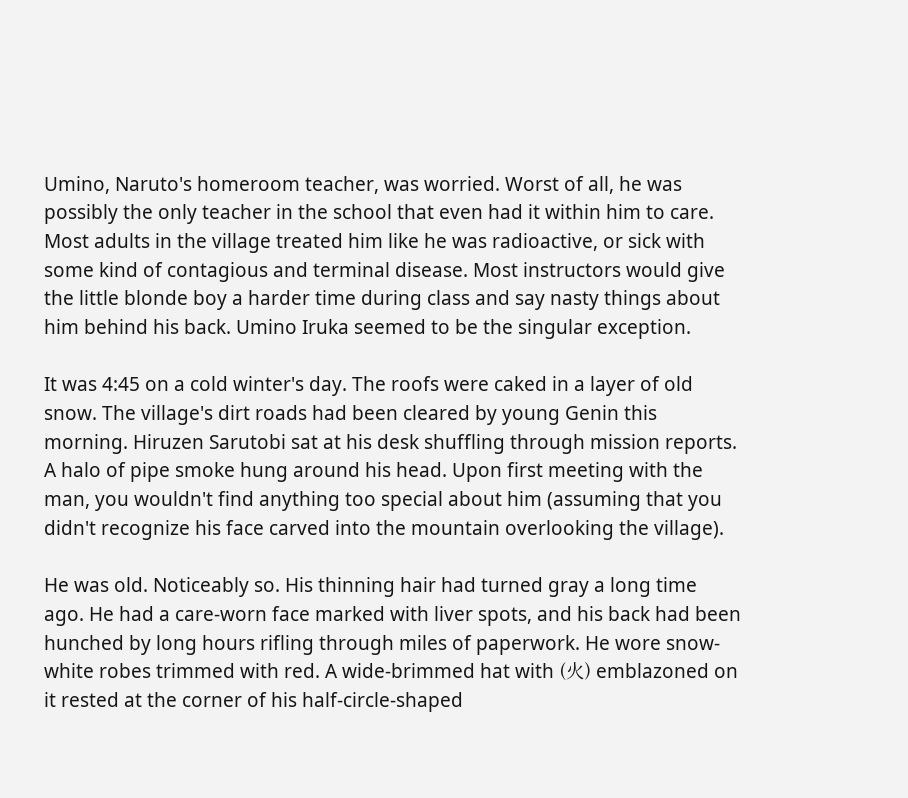Umino, Naruto's homeroom teacher, was worried. Worst of all, he was possibly the only teacher in the school that even had it within him to care. Most adults in the village treated him like he was radioactive, or sick with some kind of contagious and terminal disease. Most instructors would give the little blonde boy a harder time during class and say nasty things about him behind his back. Umino Iruka seemed to be the singular exception.

It was 4:45 on a cold winter's day. The roofs were caked in a layer of old snow. The village's dirt roads had been cleared by young Genin this morning. Hiruzen Sarutobi sat at his desk shuffling through mission reports. A halo of pipe smoke hung around his head. Upon first meeting with the man, you wouldn't find anything too special about him (assuming that you didn't recognize his face carved into the mountain overlooking the village).

He was old. Noticeably so. His thinning hair had turned gray a long time ago. He had a care-worn face marked with liver spots, and his back had been hunched by long hours rifling through miles of paperwork. He wore snow-white robes trimmed with red. A wide-brimmed hat with (火) emblazoned on it rested at the corner of his half-circle-shaped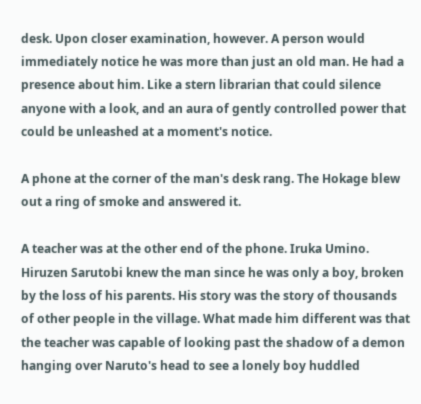desk. Upon closer examination, however. A person would immediately notice he was more than just an old man. He had a presence about him. Like a stern librarian that could silence anyone with a look, and an aura of gently controlled power that could be unleashed at a moment's notice.

A phone at the corner of the man's desk rang. The Hokage blew out a ring of smoke and answered it.

A teacher was at the other end of the phone. Iruka Umino. Hiruzen Sarutobi knew the man since he was only a boy, broken by the loss of his parents. His story was the story of thousands of other people in the village. What made him different was that the teacher was capable of looking past the shadow of a demon hanging over Naruto's head to see a lonely boy huddled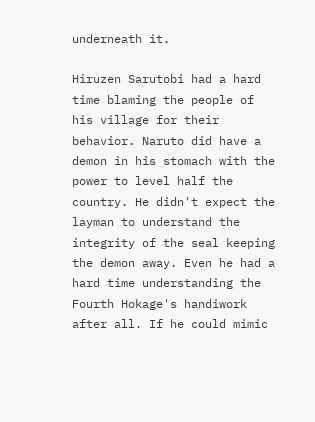underneath it.

Hiruzen Sarutobi had a hard time blaming the people of his village for their behavior. Naruto did have a demon in his stomach with the power to level half the country. He didn't expect the layman to understand the integrity of the seal keeping the demon away. Even he had a hard time understanding the Fourth Hokage's handiwork after all. If he could mimic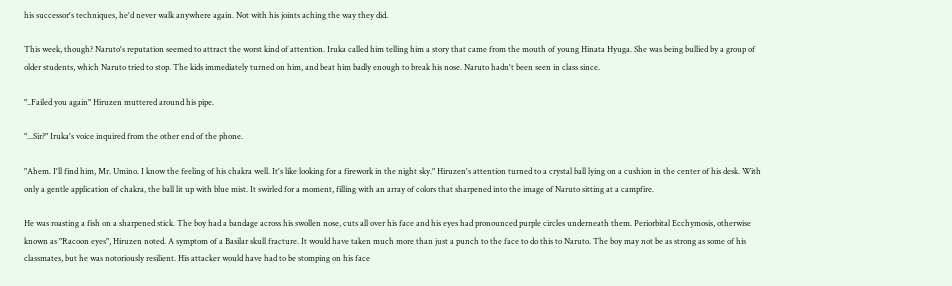his successor's techniques, he'd never walk anywhere again. Not with his joints aching the way they did.

This week, though? Naruto's reputation seemed to attract the worst kind of attention. Iruka called him telling him a story that came from the mouth of young Hinata Hyuga. She was being bullied by a group of older students, which Naruto tried to stop. The kids immediately turned on him, and beat him badly enough to break his nose. Naruto hadn't been seen in class since.

"..Failed you again" Hiruzen muttered around his pipe.

"...Sir?" Iruka's voice inquired from the other end of the phone.

"Ahem. I'll find him, Mr. Umino. I know the feeling of his chakra well. It's like looking for a firework in the night sky." Hiruzen's attention turned to a crystal ball lying on a cushion in the center of his desk. With only a gentle application of chakra, the ball lit up with blue mist. It swirled for a moment, filling with an array of colors that sharpened into the image of Naruto sitting at a campfire.

He was roasting a fish on a sharpened stick. The boy had a bandage across his swollen nose, cuts all over his face and his eyes had pronounced purple circles underneath them. Periorbital Ecchymosis, otherwise known as "Racoon eyes", Hiruzen noted. A symptom of a Basilar skull fracture. It would have taken much more than just a punch to the face to do this to Naruto. The boy may not be as strong as some of his classmates, but he was notoriously resilient. His attacker would have had to be stomping on his face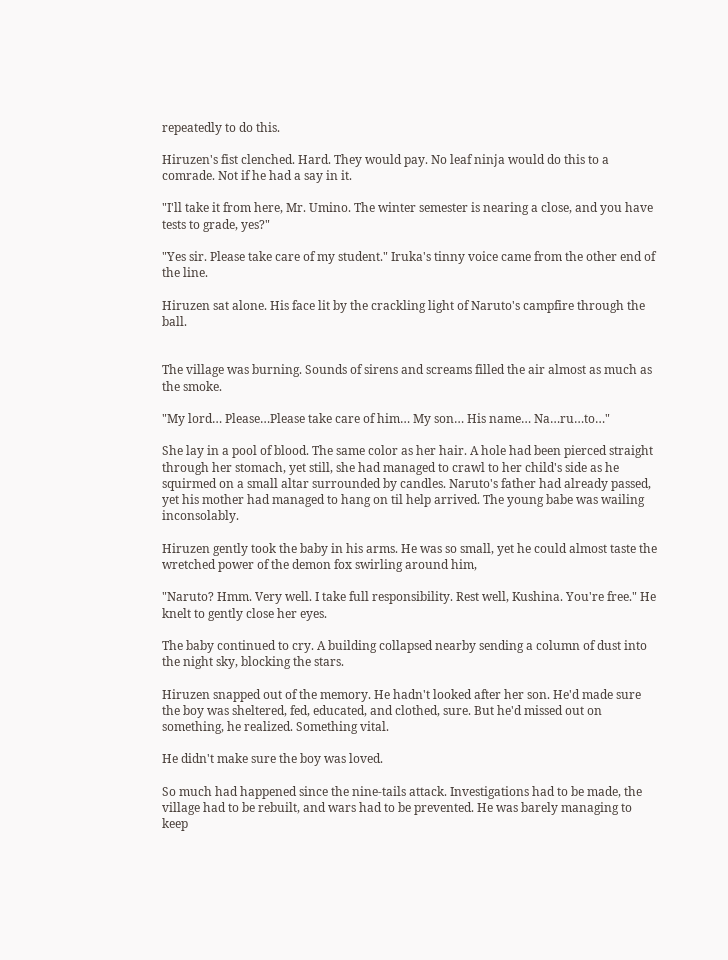repeatedly to do this.

Hiruzen's fist clenched. Hard. They would pay. No leaf ninja would do this to a comrade. Not if he had a say in it.

"I'll take it from here, Mr. Umino. The winter semester is nearing a close, and you have tests to grade, yes?"

"Yes sir. Please take care of my student." Iruka's tinny voice came from the other end of the line.

Hiruzen sat alone. His face lit by the crackling light of Naruto's campfire through the ball.


The village was burning. Sounds of sirens and screams filled the air almost as much as the smoke.

"My lord… Please…Please take care of him… My son… His name… Na…ru…to…"

She lay in a pool of blood. The same color as her hair. A hole had been pierced straight through her stomach, yet still, she had managed to crawl to her child's side as he squirmed on a small altar surrounded by candles. Naruto's father had already passed, yet his mother had managed to hang on til help arrived. The young babe was wailing inconsolably.

Hiruzen gently took the baby in his arms. He was so small, yet he could almost taste the wretched power of the demon fox swirling around him,

"Naruto? Hmm. Very well. I take full responsibility. Rest well, Kushina. You're free." He knelt to gently close her eyes.

The baby continued to cry. A building collapsed nearby sending a column of dust into the night sky, blocking the stars.

Hiruzen snapped out of the memory. He hadn't looked after her son. He'd made sure the boy was sheltered, fed, educated, and clothed, sure. But he'd missed out on something, he realized. Something vital.

He didn't make sure the boy was loved.

So much had happened since the nine-tails attack. Investigations had to be made, the village had to be rebuilt, and wars had to be prevented. He was barely managing to keep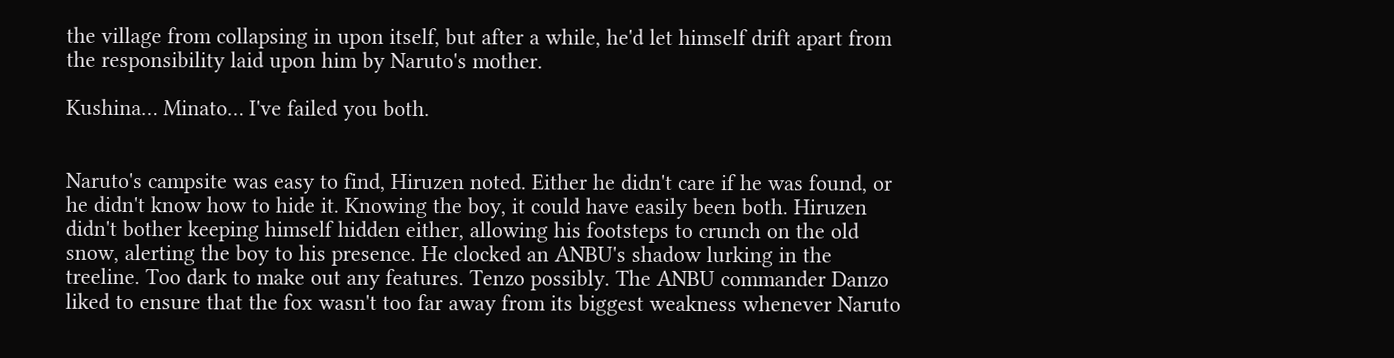the village from collapsing in upon itself, but after a while, he'd let himself drift apart from the responsibility laid upon him by Naruto's mother.

Kushina… Minato… I've failed you both.


Naruto's campsite was easy to find, Hiruzen noted. Either he didn't care if he was found, or he didn't know how to hide it. Knowing the boy, it could have easily been both. Hiruzen didn't bother keeping himself hidden either, allowing his footsteps to crunch on the old snow, alerting the boy to his presence. He clocked an ANBU's shadow lurking in the treeline. Too dark to make out any features. Tenzo possibly. The ANBU commander Danzo liked to ensure that the fox wasn't too far away from its biggest weakness whenever Naruto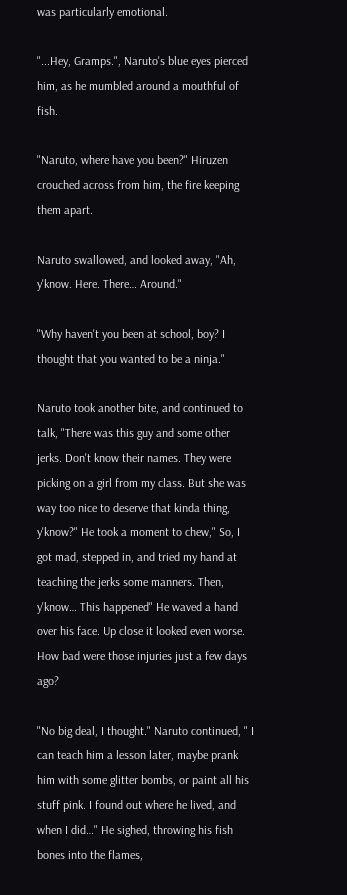was particularly emotional.

"...Hey, Gramps.", Naruto's blue eyes pierced him, as he mumbled around a mouthful of fish.

"Naruto, where have you been?" Hiruzen crouched across from him, the fire keeping them apart.

Naruto swallowed, and looked away, "Ah, y'know. Here. There… Around."

"Why haven't you been at school, boy? I thought that you wanted to be a ninja."

Naruto took another bite, and continued to talk, "There was this guy and some other jerks. Don't know their names. They were picking on a girl from my class. But she was way too nice to deserve that kinda thing, y'know?" He took a moment to chew," So, I got mad, stepped in, and tried my hand at teaching the jerks some manners. Then, y'know… This happened" He waved a hand over his face. Up close it looked even worse. How bad were those injuries just a few days ago?

"No big deal, I thought." Naruto continued, " I can teach him a lesson later, maybe prank him with some glitter bombs, or paint all his stuff pink. I found out where he lived, and when I did…" He sighed, throwing his fish bones into the flames,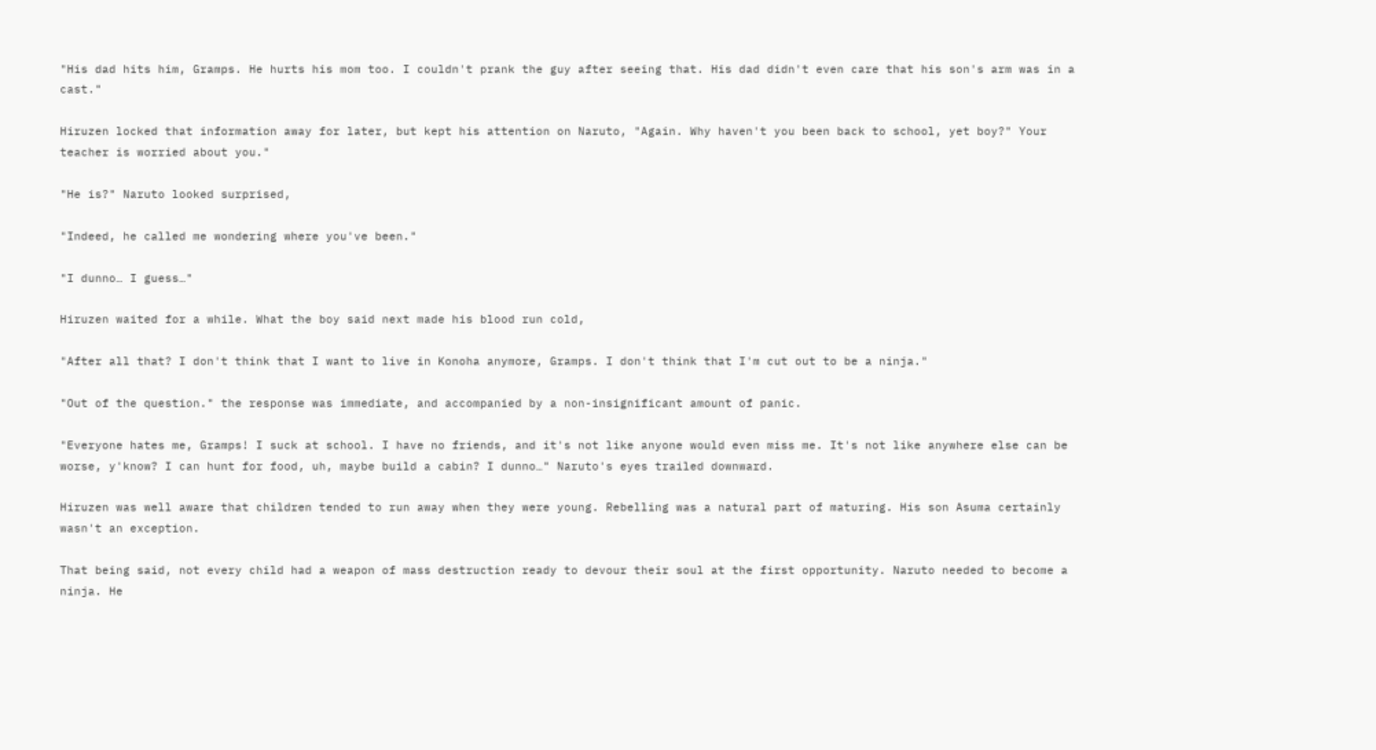"His dad hits him, Gramps. He hurts his mom too. I couldn't prank the guy after seeing that. His dad didn't even care that his son's arm was in a cast."

Hiruzen locked that information away for later, but kept his attention on Naruto, "Again. Why haven't you been back to school, yet boy?" Your teacher is worried about you."

"He is?" Naruto looked surprised,

"Indeed, he called me wondering where you've been."

"I dunno… I guess…"

Hiruzen waited for a while. What the boy said next made his blood run cold,

"After all that? I don't think that I want to live in Konoha anymore, Gramps. I don't think that I'm cut out to be a ninja."

"Out of the question." the response was immediate, and accompanied by a non-insignificant amount of panic.

"Everyone hates me, Gramps! I suck at school. I have no friends, and it's not like anyone would even miss me. It's not like anywhere else can be worse, y'know? I can hunt for food, uh, maybe build a cabin? I dunno…" Naruto's eyes trailed downward.

Hiruzen was well aware that children tended to run away when they were young. Rebelling was a natural part of maturing. His son Asuma certainly wasn't an exception.

That being said, not every child had a weapon of mass destruction ready to devour their soul at the first opportunity. Naruto needed to become a ninja. He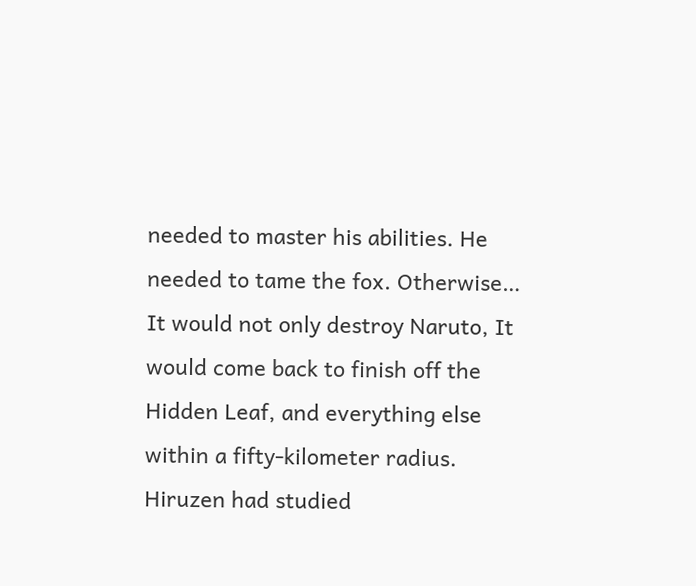needed to master his abilities. He needed to tame the fox. Otherwise… It would not only destroy Naruto, It would come back to finish off the Hidden Leaf, and everything else within a fifty-kilometer radius. Hiruzen had studied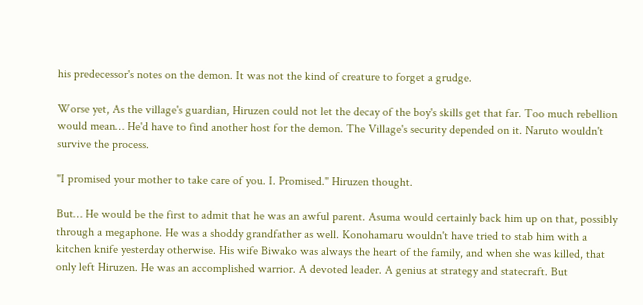his predecessor's notes on the demon. It was not the kind of creature to forget a grudge.

Worse yet, As the village's guardian, Hiruzen could not let the decay of the boy's skills get that far. Too much rebellion would mean… He'd have to find another host for the demon. The Village's security depended on it. Naruto wouldn't survive the process.

"I promised your mother to take care of you. I. Promised." Hiruzen thought.

But… He would be the first to admit that he was an awful parent. Asuma would certainly back him up on that, possibly through a megaphone. He was a shoddy grandfather as well. Konohamaru wouldn't have tried to stab him with a kitchen knife yesterday otherwise. His wife Biwako was always the heart of the family, and when she was killed, that only left Hiruzen. He was an accomplished warrior. A devoted leader. A genius at strategy and statecraft. But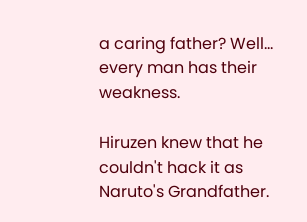a caring father? Well… every man has their weakness.

Hiruzen knew that he couldn't hack it as Naruto's Grandfather.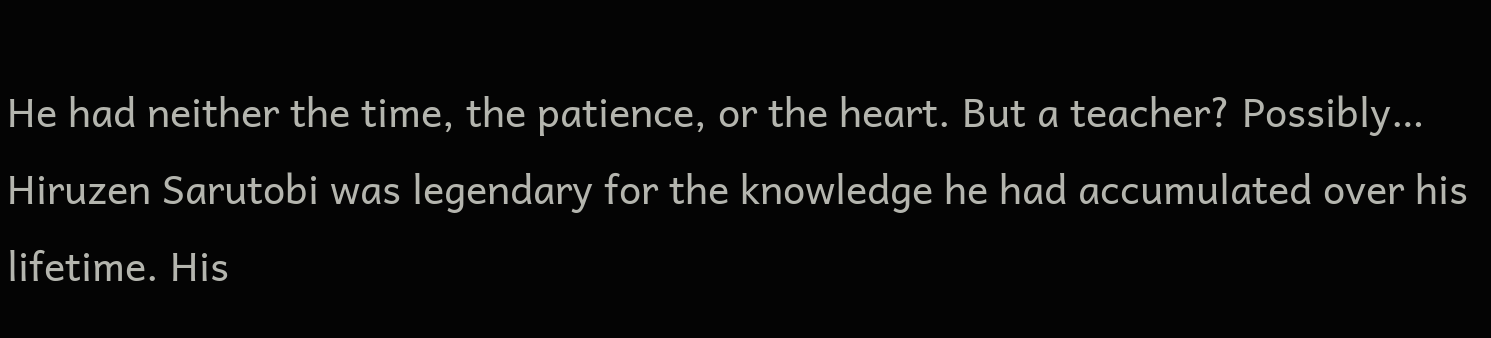He had neither the time, the patience, or the heart. But a teacher? Possibly… Hiruzen Sarutobi was legendary for the knowledge he had accumulated over his lifetime. His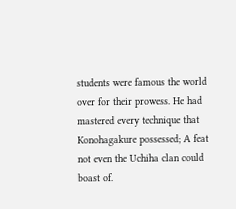students were famous the world over for their prowess. He had mastered every technique that Konohagakure possessed; A feat not even the Uchiha clan could boast of.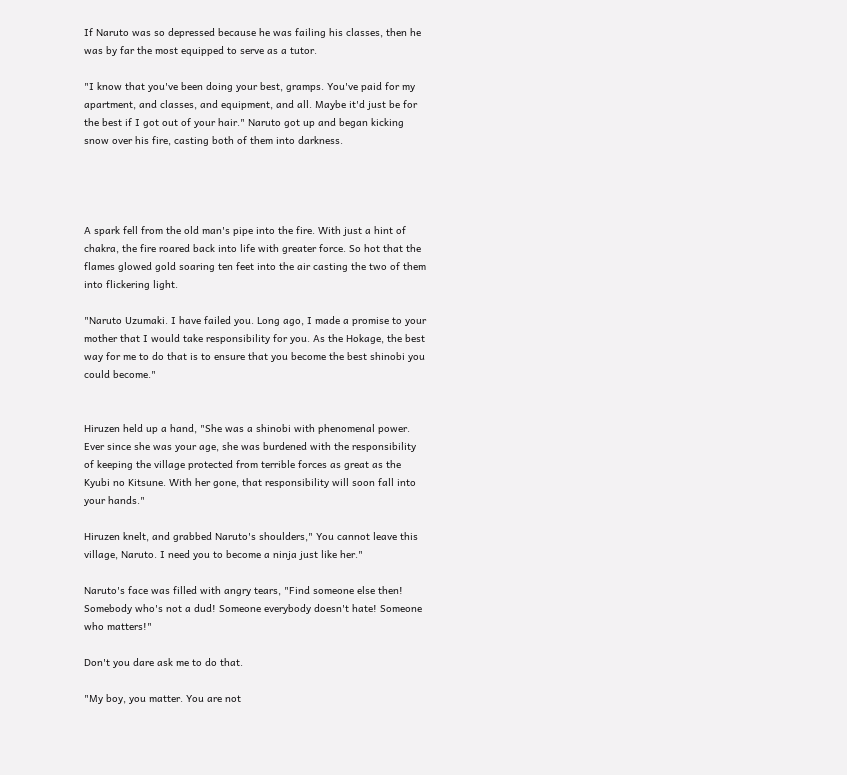If Naruto was so depressed because he was failing his classes, then he was by far the most equipped to serve as a tutor.

"I know that you've been doing your best, gramps. You've paid for my apartment, and classes, and equipment, and all. Maybe it'd just be for the best if I got out of your hair." Naruto got up and began kicking snow over his fire, casting both of them into darkness.




A spark fell from the old man's pipe into the fire. With just a hint of chakra, the fire roared back into life with greater force. So hot that the flames glowed gold soaring ten feet into the air casting the two of them into flickering light.

"Naruto Uzumaki. I have failed you. Long ago, I made a promise to your mother that I would take responsibility for you. As the Hokage, the best way for me to do that is to ensure that you become the best shinobi you could become."


Hiruzen held up a hand, "She was a shinobi with phenomenal power. Ever since she was your age, she was burdened with the responsibility of keeping the village protected from terrible forces as great as the Kyubi no Kitsune. With her gone, that responsibility will soon fall into your hands."

Hiruzen knelt, and grabbed Naruto's shoulders," You cannot leave this village, Naruto. I need you to become a ninja just like her."

Naruto's face was filled with angry tears, "Find someone else then! Somebody who's not a dud! Someone everybody doesn't hate! Someone who matters!"

Don't you dare ask me to do that.

"My boy, you matter. You are not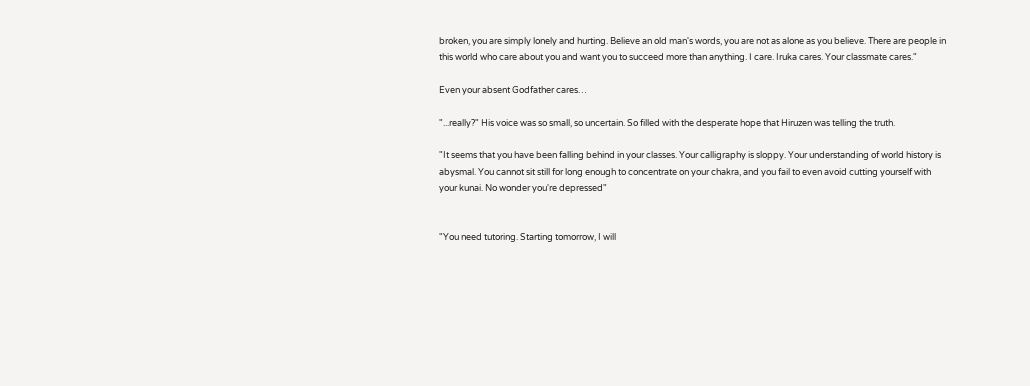broken, you are simply lonely and hurting. Believe an old man's words, you are not as alone as you believe. There are people in this world who care about you and want you to succeed more than anything. I care. Iruka cares. Your classmate cares."

Even your absent Godfather cares…

"...really?" His voice was so small, so uncertain. So filled with the desperate hope that Hiruzen was telling the truth.

"It seems that you have been falling behind in your classes. Your calligraphy is sloppy. Your understanding of world history is abysmal. You cannot sit still for long enough to concentrate on your chakra, and you fail to even avoid cutting yourself with your kunai. No wonder you're depressed"


"You need tutoring. Starting tomorrow, I will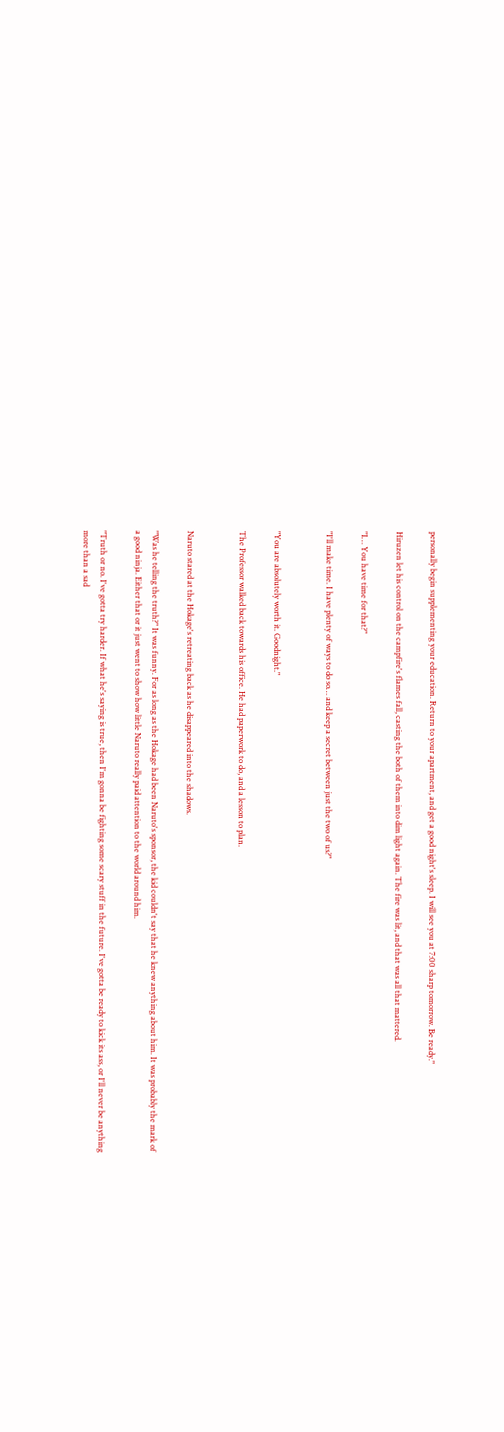personally begin supplementing your education. Return to your apartment, and get a good night's sleep. I will see you at 7:00 sharp tomorrow. Be ready."

Hiruzen let his control on the campfire's flames fall, casting the both of them into dim light again. The fire was lit, and that was all that mattered.

"I… You have time for that?"

"I'll make time. I have plenty of ways to do so… and keep a secret between just the two of us?"


"You are absolutely worth it. Goodnight."

The Professor walked back towards his office. He had paperwork to do, and a lesson to plan.


Naruto stared at the Hokage's retreating back as he disappeared into the shadows.

"Was he telling the truth?" It was funny. For as long as the Hokage had been Naruto's sponsor, the kid couldn't say that he knew anything about him. It was probably the mark of a good ninja. Either that or it just went to show how little Naruto really paid attention to the world around him.

"Truth or no. I've gotta try harder. If what he's saying is true, then I'm gonna be fighting some scary stuff in the future. I've gotta be ready to kick its ass, or I'll never be anything more than a sad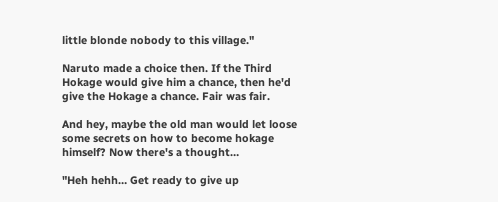little blonde nobody to this village."

Naruto made a choice then. If the Third Hokage would give him a chance, then he'd give the Hokage a chance. Fair was fair.

And hey, maybe the old man would let loose some secrets on how to become hokage himself? Now there's a thought…

"Heh hehh… Get ready to give up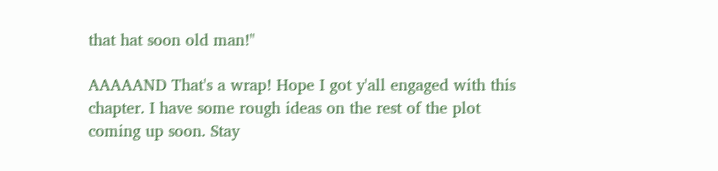that hat soon old man!"

AAAAAND That's a wrap! Hope I got y'all engaged with this chapter. I have some rough ideas on the rest of the plot coming up soon. Stay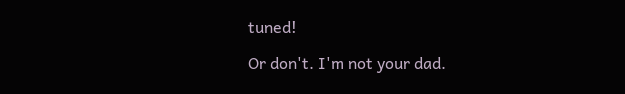tuned!

Or don't. I'm not your dad.